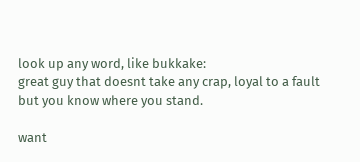look up any word, like bukkake:
great guy that doesnt take any crap, loyal to a fault but you know where you stand.

want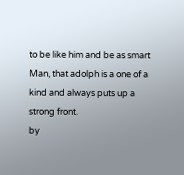to be like him and be as smart
Man, that adolph is a one of a kind and always puts up a strong front.
by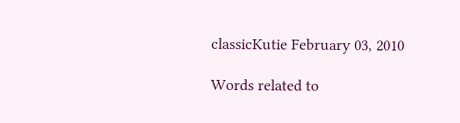classicKutie February 03, 2010

Words related to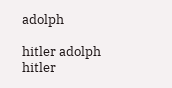adolph

hitler adolph hitler